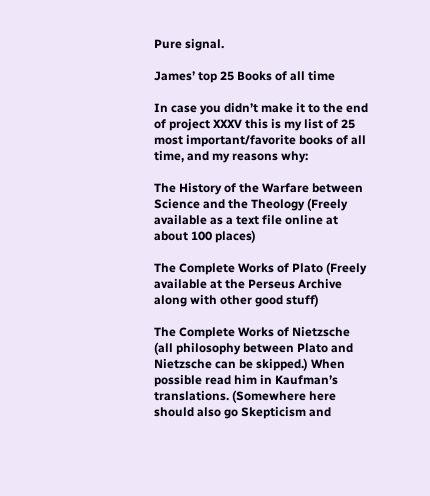Pure signal.

James’ top 25 Books of all time

In case you didn’t make it to the end of project XXXV this is my list of 25 most important/favorite books of all time, and my reasons why:

The History of the Warfare between Science and the Theology (Freely available as a text file online at about 100 places)

The Complete Works of Plato (Freely available at the Perseus Archive along with other good stuff)

The Complete Works of Nietzsche (all philosophy between Plato and Nietzsche can be skipped.) When possible read him in Kaufman’s translations. (Somewhere here should also go Skepticism and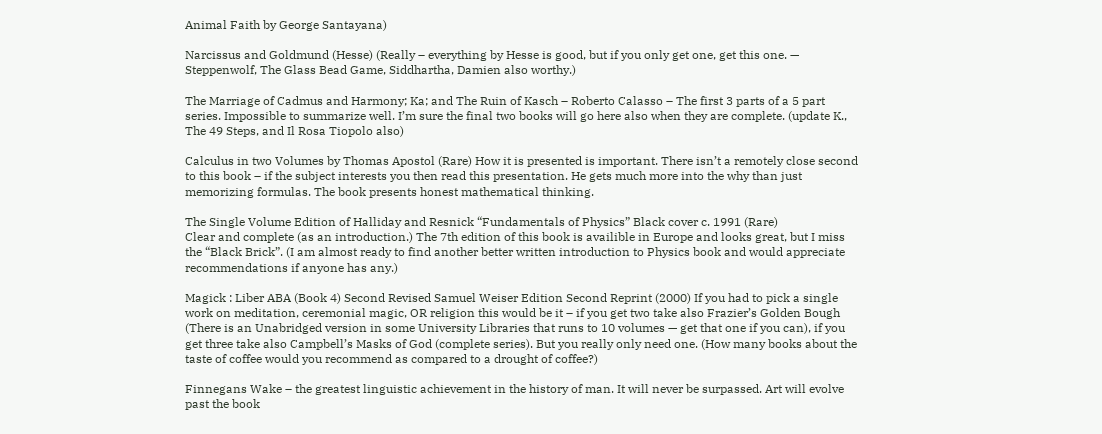Animal Faith by George Santayana)

Narcissus and Goldmund (Hesse) (Really – everything by Hesse is good, but if you only get one, get this one. — Steppenwolf, The Glass Bead Game, Siddhartha, Damien also worthy.)

The Marriage of Cadmus and Harmony; Ka; and The Ruin of Kasch – Roberto Calasso – The first 3 parts of a 5 part series. Impossible to summarize well. I’m sure the final two books will go here also when they are complete. (update K., The 49 Steps, and Il Rosa Tiopolo also)

Calculus in two Volumes by Thomas Apostol (Rare) How it is presented is important. There isn’t a remotely close second to this book – if the subject interests you then read this presentation. He gets much more into the why than just memorizing formulas. The book presents honest mathematical thinking.

The Single Volume Edition of Halliday and Resnick “Fundamentals of Physics” Black cover c. 1991 (Rare)
Clear and complete (as an introduction.) The 7th edition of this book is availible in Europe and looks great, but I miss the “Black Brick”. (I am almost ready to find another better written introduction to Physics book and would appreciate recommendations if anyone has any.)

Magick : Liber ABA (Book 4) Second Revised Samuel Weiser Edition Second Reprint (2000) If you had to pick a single work on meditation, ceremonial magic, OR religion this would be it – if you get two take also Frazier’s Golden Bough (There is an Unabridged version in some University Libraries that runs to 10 volumes — get that one if you can), if you get three take also Campbell’s Masks of God (complete series). But you really only need one. (How many books about the taste of coffee would you recommend as compared to a drought of coffee?)

Finnegans Wake – the greatest linguistic achievement in the history of man. It will never be surpassed. Art will evolve past the book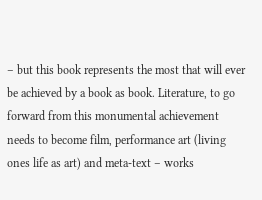– but this book represents the most that will ever be achieved by a book as book. Literature, to go forward from this monumental achievement needs to become film, performance art (living ones life as art) and meta-text – works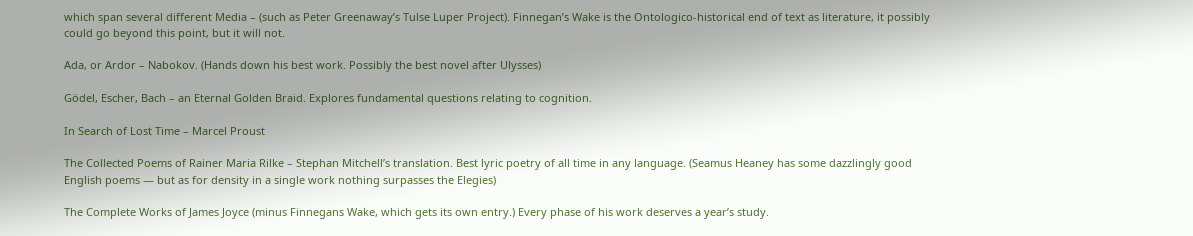which span several different Media – (such as Peter Greenaway’s Tulse Luper Project). Finnegan’s Wake is the Ontologico-historical end of text as literature, it possibly could go beyond this point, but it will not.

Ada, or Ardor – Nabokov. (Hands down his best work. Possibly the best novel after Ulysses)

Gödel, Escher, Bach – an Eternal Golden Braid. Explores fundamental questions relating to cognition.

In Search of Lost Time – Marcel Proust

The Collected Poems of Rainer Maria Rilke – Stephan Mitchell’s translation. Best lyric poetry of all time in any language. (Seamus Heaney has some dazzlingly good English poems — but as for density in a single work nothing surpasses the Elegies)

The Complete Works of James Joyce (minus Finnegans Wake, which gets its own entry.) Every phase of his work deserves a year’s study.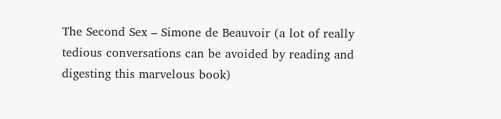The Second Sex – Simone de Beauvoir (a lot of really tedious conversations can be avoided by reading and digesting this marvelous book)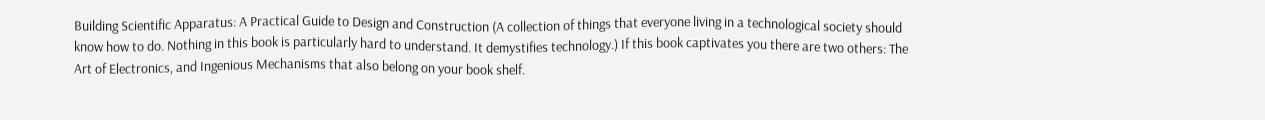Building Scientific Apparatus: A Practical Guide to Design and Construction (A collection of things that everyone living in a technological society should know how to do. Nothing in this book is particularly hard to understand. It demystifies technology.) If this book captivates you there are two others: The Art of Electronics, and Ingenious Mechanisms that also belong on your book shelf.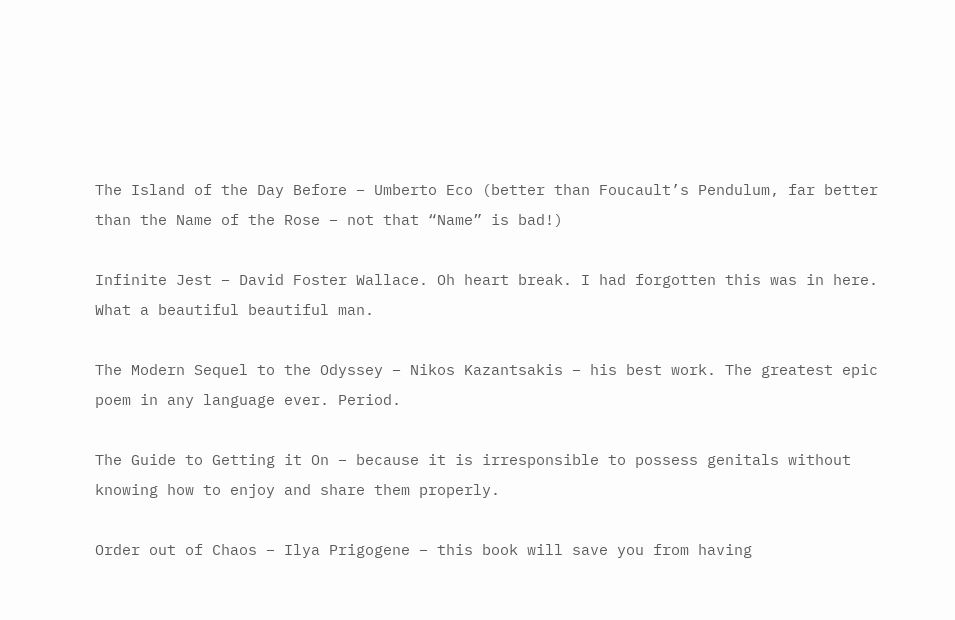The Island of the Day Before – Umberto Eco (better than Foucault’s Pendulum, far better than the Name of the Rose – not that “Name” is bad!)

Infinite Jest – David Foster Wallace. Oh heart break. I had forgotten this was in here. What a beautiful beautiful man.

The Modern Sequel to the Odyssey – Nikos Kazantsakis – his best work. The greatest epic poem in any language ever. Period.

The Guide to Getting it On – because it is irresponsible to possess genitals without knowing how to enjoy and share them properly.

Order out of Chaos – Ilya Prigogene – this book will save you from having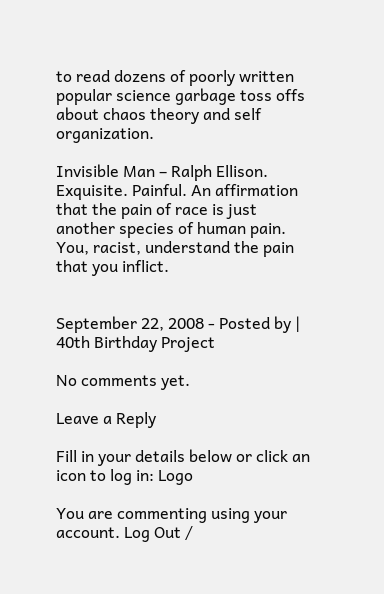to read dozens of poorly written popular science garbage toss offs about chaos theory and self organization.

Invisible Man – Ralph Ellison. Exquisite. Painful. An affirmation that the pain of race is just another species of human pain. You, racist, understand the pain that you inflict.


September 22, 2008 - Posted by | 40th Birthday Project

No comments yet.

Leave a Reply

Fill in your details below or click an icon to log in: Logo

You are commenting using your account. Log Out /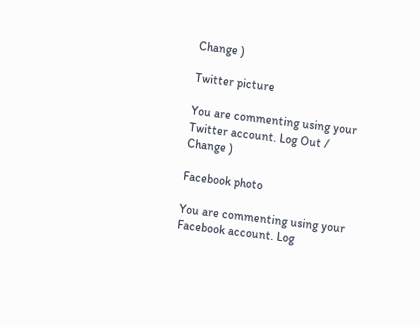Change )

Twitter picture

You are commenting using your Twitter account. Log Out / Change )

Facebook photo

You are commenting using your Facebook account. Log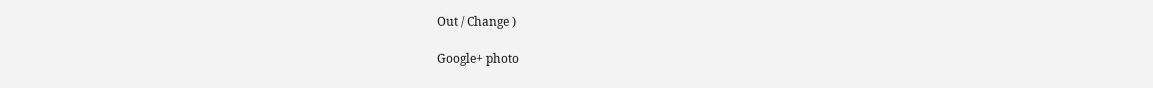Out / Change )

Google+ photo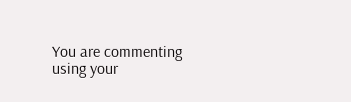You are commenting using your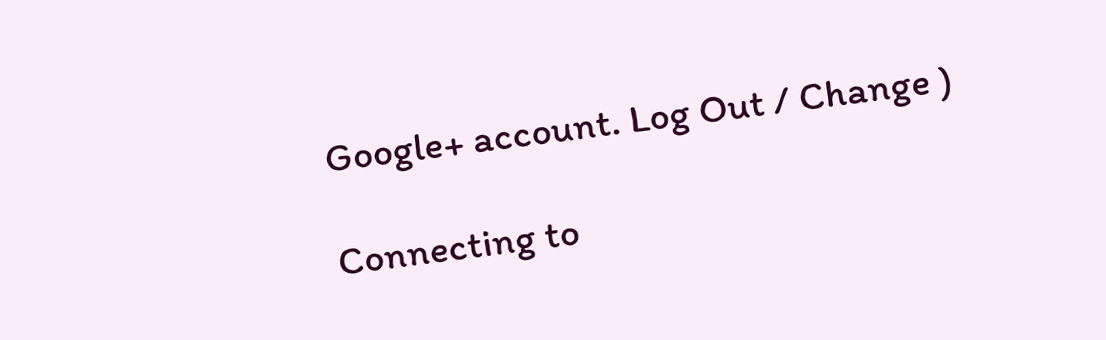Google+ account. Log Out / Change )

Connecting to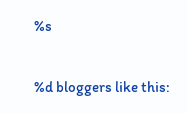%s

%d bloggers like this: